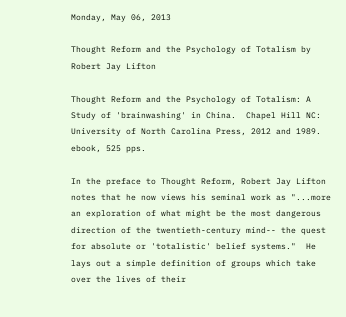Monday, May 06, 2013

Thought Reform and the Psychology of Totalism by Robert Jay Lifton

Thought Reform and the Psychology of Totalism: A Study of 'brainwashing' in China.  Chapel Hill NC:  University of North Carolina Press, 2012 and 1989.  ebook, 525 pps.

In the preface to Thought Reform, Robert Jay Lifton notes that he now views his seminal work as "...more an exploration of what might be the most dangerous direction of the twentieth-century mind-- the quest for absolute or 'totalistic' belief systems."  He lays out a simple definition of groups which take over the lives of their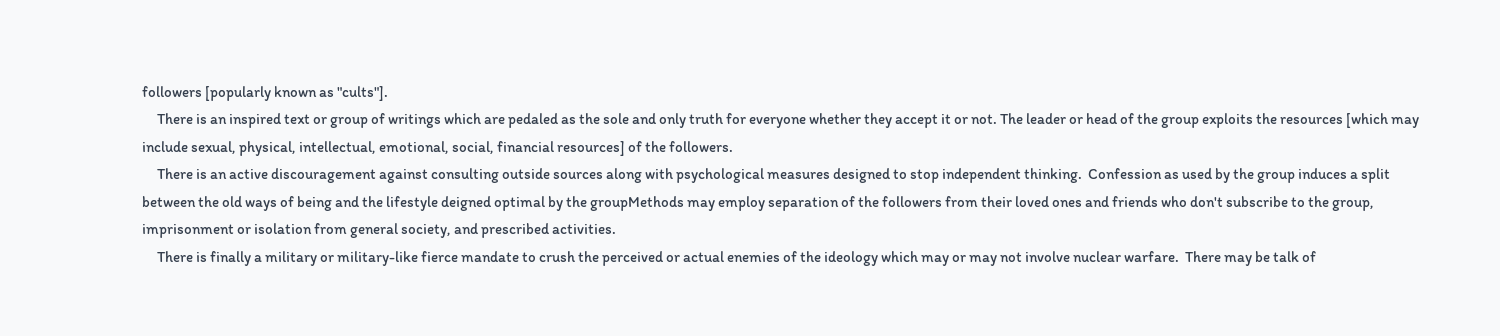followers [popularly known as "cults"].
     There is an inspired text or group of writings which are pedaled as the sole and only truth for everyone whether they accept it or not. The leader or head of the group exploits the resources [which may include sexual, physical, intellectual, emotional, social, financial resources] of the followers.
     There is an active discouragement against consulting outside sources along with psychological measures designed to stop independent thinking.  Confession as used by the group induces a split between the old ways of being and the lifestyle deigned optimal by the groupMethods may employ separation of the followers from their loved ones and friends who don't subscribe to the group, imprisonment or isolation from general society, and prescribed activities.
     There is finally a military or military-like fierce mandate to crush the perceived or actual enemies of the ideology which may or may not involve nuclear warfare.  There may be talk of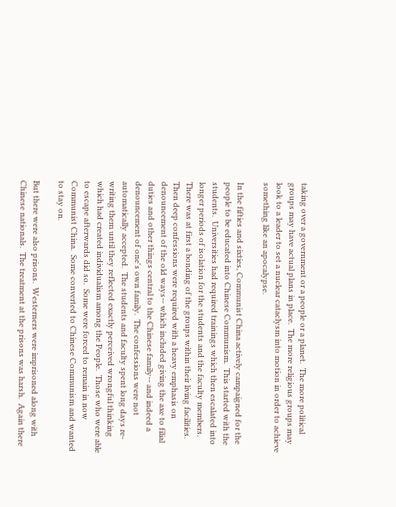taking over a government or a people or a planet.  The more political groups may have actual plans in place.  The more religious groups may look to a leader to set a nuclear cataclysm into motion in order to achieve something like an apocalypse.

In the fifties and sixties, Communist China actively campaigned for the people to be educated into Chinese Communism.  This started with the students.  Universities had required trainings which then escalated into longer periods of isolation for the students and the faculty members.  There was at first a bonding of the groups within their living facilities.  Then deep confessions were required with a heavy emphasis on denouncement of the old ways-- which included giving the axe to filial duties and other things central to the Chinese family-- and indeed a denouncement of one's own family.  The confessions were not automatically accepted.  The students and faculty spent long days re-writing them until they reflected exactly perceived wrongful thinking which had created individualism among the People.  Those who were able to escape afterwards did so.  Some were forced to remain in now Communist China.  Some converted to Chinese Communism and wanted to stay on.

But there were also prisons.  Westerners were imprisoned along with Chinese nationals.  The treatment at the prisons was harsh.  Again there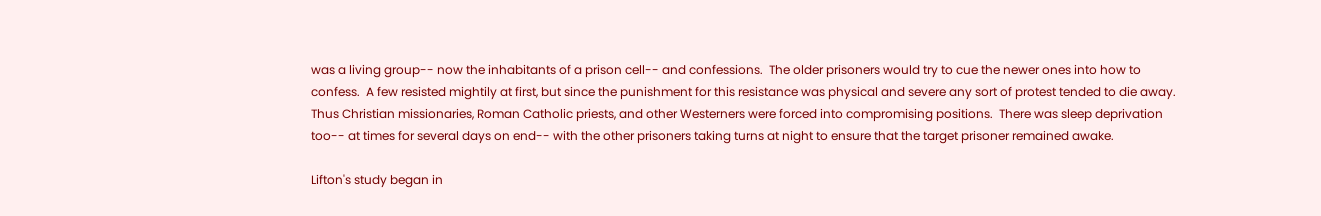was a living group-- now the inhabitants of a prison cell-- and confessions.  The older prisoners would try to cue the newer ones into how to confess.  A few resisted mightily at first, but since the punishment for this resistance was physical and severe any sort of protest tended to die away.  Thus Christian missionaries, Roman Catholic priests, and other Westerners were forced into compromising positions.  There was sleep deprivation too-- at times for several days on end-- with the other prisoners taking turns at night to ensure that the target prisoner remained awake.

Lifton's study began in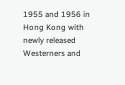1955 and 1956 in Hong Kong with newly released Westerners and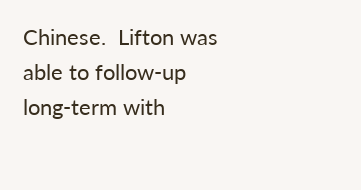Chinese.  Lifton was able to follow-up long-term with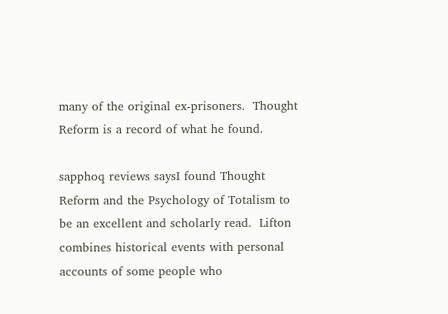many of the original ex-prisoners.  Thought Reform is a record of what he found.

sapphoq reviews saysI found Thought Reform and the Psychology of Totalism to be an excellent and scholarly read.  Lifton combines historical events with personal accounts of some people who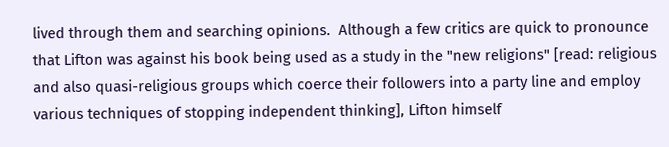lived through them and searching opinions.  Although a few critics are quick to pronounce that Lifton was against his book being used as a study in the "new religions" [read: religious and also quasi-religious groups which coerce their followers into a party line and employ various techniques of stopping independent thinking], Lifton himself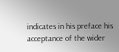indicates in his preface his acceptance of the wider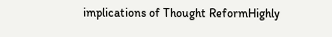implications of Thought ReformHighly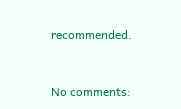recommended.



No comments: